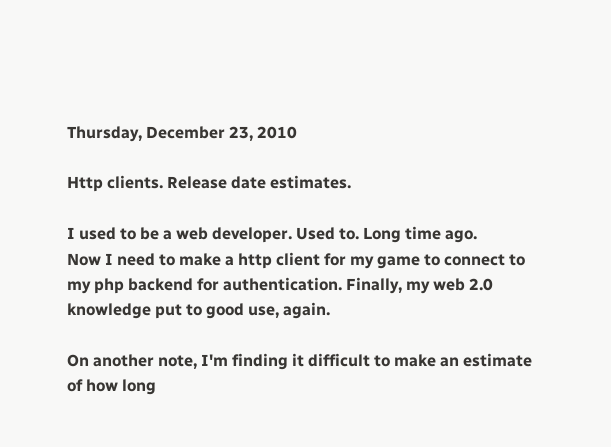Thursday, December 23, 2010

Http clients. Release date estimates.

I used to be a web developer. Used to. Long time ago.
Now I need to make a http client for my game to connect to my php backend for authentication. Finally, my web 2.0 knowledge put to good use, again.

On another note, I'm finding it difficult to make an estimate of how long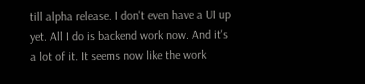till alpha release. I don't even have a UI up yet. All I do is backend work now. And it's a lot of it. It seems now like the work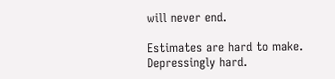will never end.

Estimates are hard to make. Depressingly hard.